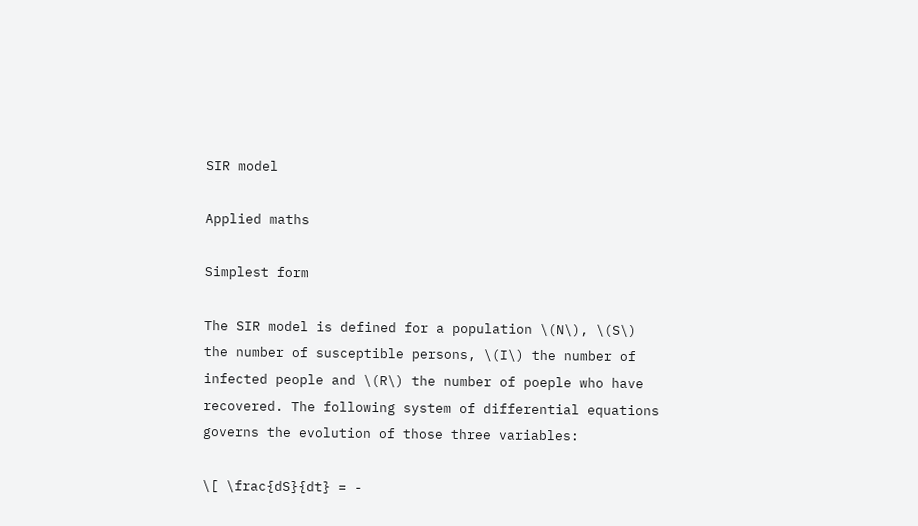SIR model

Applied maths

Simplest form

The SIR model is defined for a population \(N\), \(S\) the number of susceptible persons, \(I\) the number of infected people and \(R\) the number of poeple who have recovered. The following system of differential equations governs the evolution of those three variables:

\[ \frac{dS}{dt} = -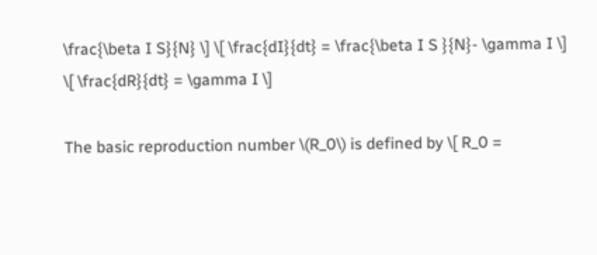\frac{\beta I S}{N} \] \[ \frac{dI}{dt} = \frac{\beta I S }{N}- \gamma I \] \[ \frac{dR}{dt} = \gamma I \]

The basic reproduction number \(R_0\) is defined by \[ R_0 =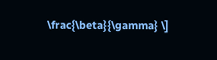\frac{\beta}{\gamma} \]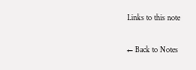Links to this note

← Back to Notes